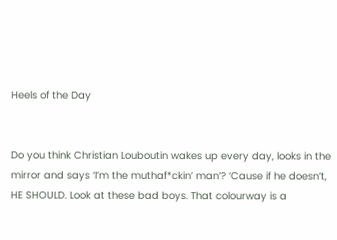Heels of the Day


Do you think Christian Louboutin wakes up every day, looks in the mirror and says ‘I’m the muthaf*ckin’ man’? ‘Cause if he doesn’t, HE SHOULD. Look at these bad boys. That colourway is a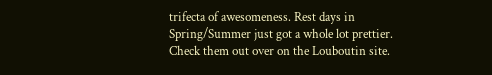trifecta of awesomeness. Rest days in Spring/Summer just got a whole lot prettier. Check them out over on the Louboutin site.